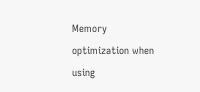Memory optimization when using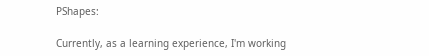PShapes:

Currently, as a learning experience, I'm working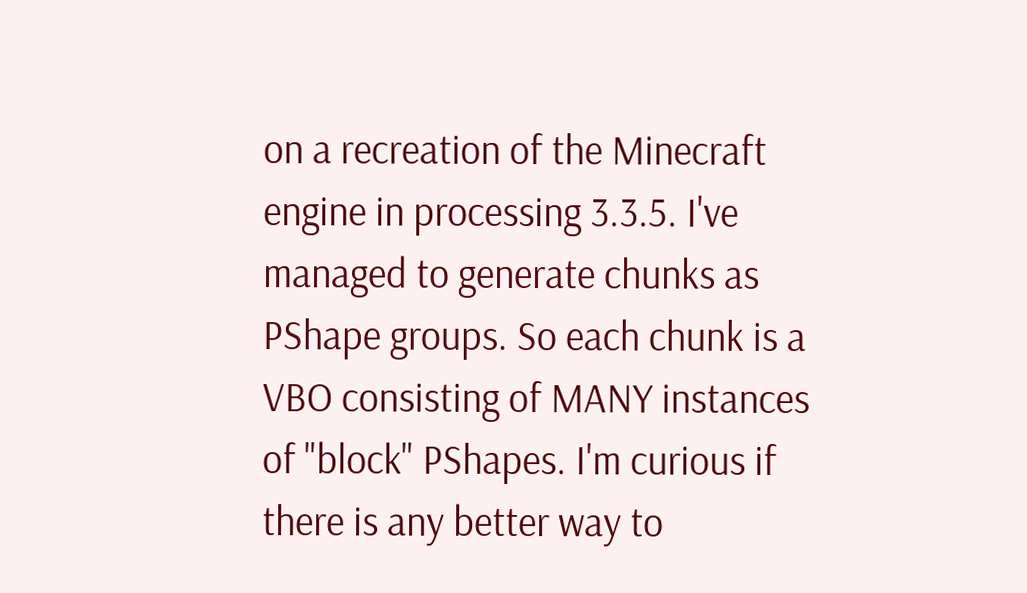on a recreation of the Minecraft engine in processing 3.3.5. I've managed to generate chunks as PShape groups. So each chunk is a VBO consisting of MANY instances of "block" PShapes. I'm curious if there is any better way to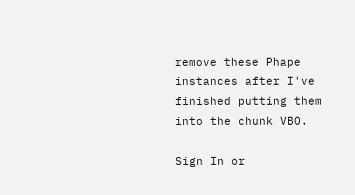remove these Phape instances after I've finished putting them into the chunk VBO.

Sign In or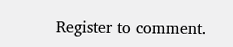Register to comment.